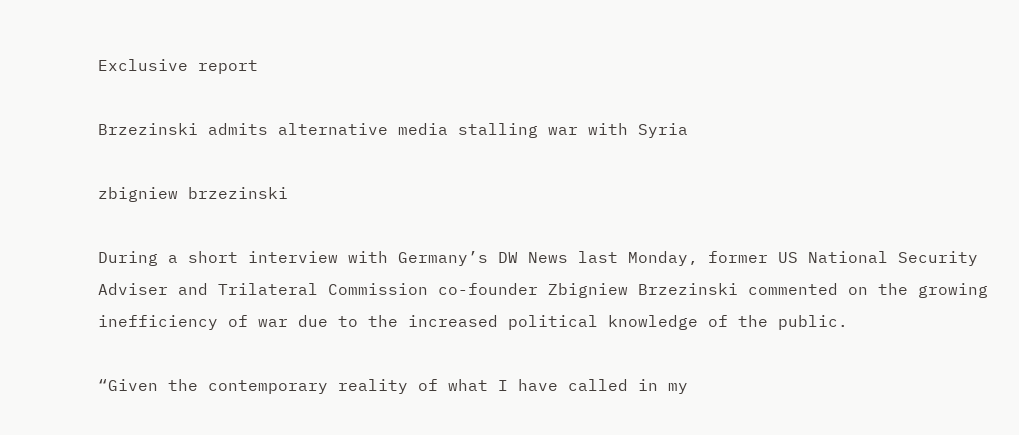Exclusive report

Brzezinski admits alternative media stalling war with Syria

zbigniew brzezinski

During a short interview with Germany’s DW News last Monday, former US National Security Adviser and Trilateral Commission co-founder Zbigniew Brzezinski commented on the growing inefficiency of war due to the increased political knowledge of the public.

“Given the contemporary reality of what I have called in my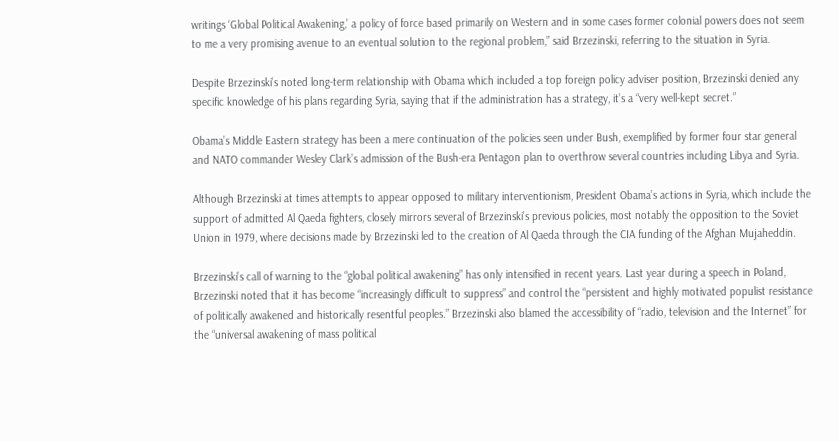writings ‘Global Political Awakening,’ a policy of force based primarily on Western and in some cases former colonial powers does not seem to me a very promising avenue to an eventual solution to the regional problem,” said Brzezinski, referring to the situation in Syria.

Despite Brzezinski’s noted long-term relationship with Obama which included a top foreign policy adviser position, Brzezinski denied any specific knowledge of his plans regarding Syria, saying that if the administration has a strategy, it’s a “very well-kept secret.”

Obama’s Middle Eastern strategy has been a mere continuation of the policies seen under Bush, exemplified by former four star general and NATO commander Wesley Clark’s admission of the Bush-era Pentagon plan to overthrow several countries including Libya and Syria.

Although Brzezinski at times attempts to appear opposed to military interventionism, President Obama’s actions in Syria, which include the support of admitted Al Qaeda fighters, closely mirrors several of Brzezinski’s previous policies, most notably the opposition to the Soviet Union in 1979, where decisions made by Brzezinski led to the creation of Al Qaeda through the CIA funding of the Afghan Mujaheddin.

Brzezinski’s call of warning to the “global political awakening” has only intensified in recent years. Last year during a speech in Poland, Brzezinski noted that it has become “increasingly difficult to suppress” and control the “persistent and highly motivated populist resistance of politically awakened and historically resentful peoples.” Brzezinski also blamed the accessibility of “radio, television and the Internet” for the “universal awakening of mass political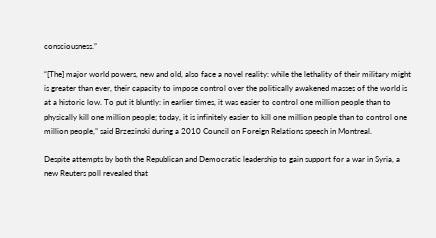consciousness.”

“[The] major world powers, new and old, also face a novel reality: while the lethality of their military might is greater than ever, their capacity to impose control over the politically awakened masses of the world is at a historic low. To put it bluntly: in earlier times, it was easier to control one million people than to physically kill one million people; today, it is infinitely easier to kill one million people than to control one million people,” said Brzezinski during a 2010 Council on Foreign Relations speech in Montreal.

Despite attempts by both the Republican and Democratic leadership to gain support for a war in Syria, a new Reuters poll revealed that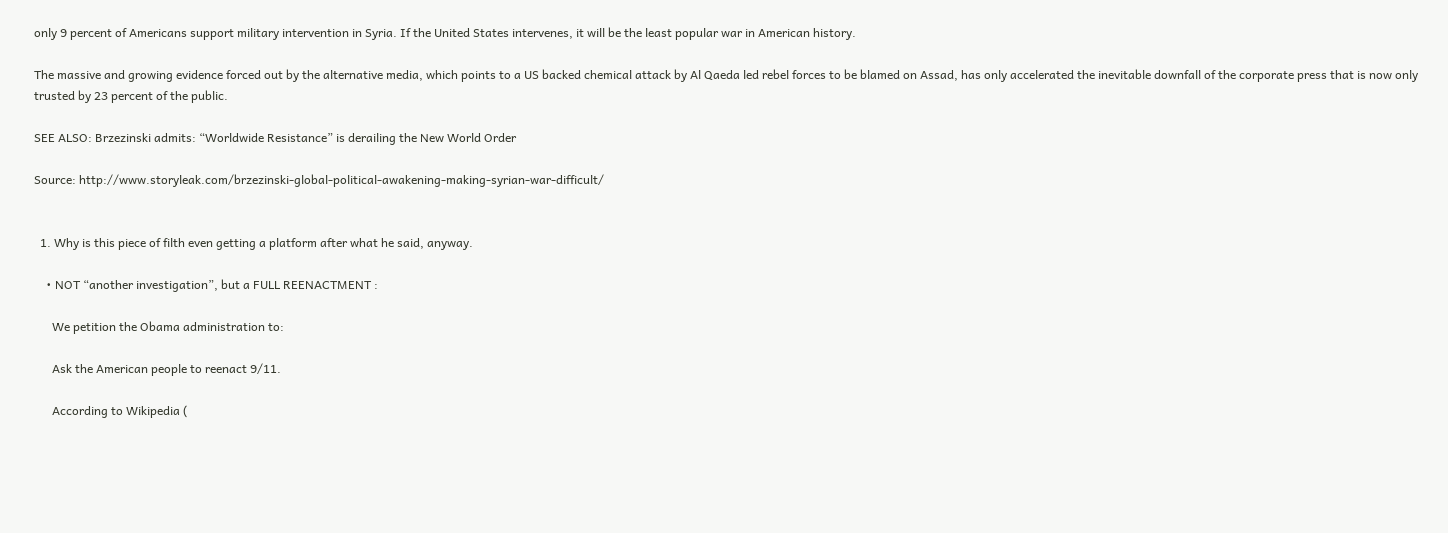only 9 percent of Americans support military intervention in Syria. If the United States intervenes, it will be the least popular war in American history.

The massive and growing evidence forced out by the alternative media, which points to a US backed chemical attack by Al Qaeda led rebel forces to be blamed on Assad, has only accelerated the inevitable downfall of the corporate press that is now only trusted by 23 percent of the public.

SEE ALSO: Brzezinski admits: “Worldwide Resistance” is derailing the New World Order

Source: http://www.storyleak.com/brzezinski-global-political-awakening-making-syrian-war-difficult/


  1. Why is this piece of filth even getting a platform after what he said, anyway.

    • NOT “another investigation”, but a FULL REENACTMENT :

      We petition the Obama administration to:

      Ask the American people to reenact 9/11.

      According to Wikipedia (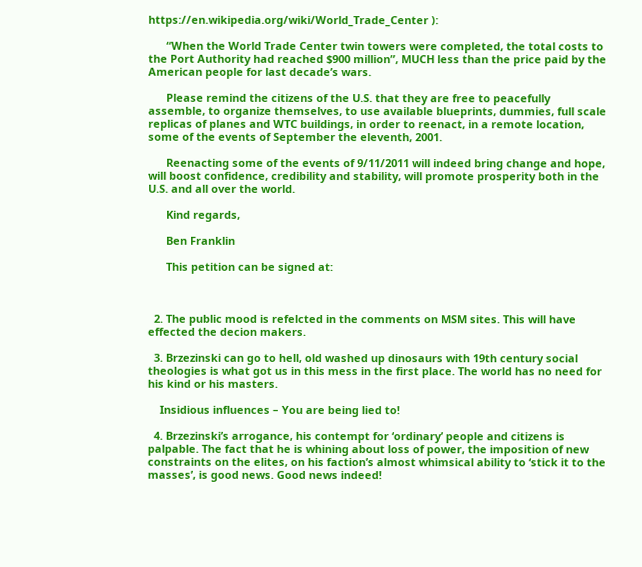https://en.wikipedia.org/wiki/World_Trade_Center ):

      “When the World Trade Center twin towers were completed, the total costs to the Port Authority had reached $900 million”, MUCH less than the price paid by the American people for last decade’s wars.

      Please remind the citizens of the U.S. that they are free to peacefully assemble, to organize themselves, to use available blueprints, dummies, full scale replicas of planes and WTC buildings, in order to reenact, in a remote location, some of the events of September the eleventh, 2001.

      Reenacting some of the events of 9/11/2011 will indeed bring change and hope, will boost confidence, credibility and stability, will promote prosperity both in the U.S. and all over the world.

      Kind regards,

      Ben Franklin

      This petition can be signed at:



  2. The public mood is refelcted in the comments on MSM sites. This will have effected the decion makers.

  3. Brzezinski can go to hell, old washed up dinosaurs with 19th century social theologies is what got us in this mess in the first place. The world has no need for his kind or his masters.

    Insidious influences – You are being lied to!

  4. Brzezinski’s arrogance, his contempt for ‘ordinary’ people and citizens is palpable. The fact that he is whining about loss of power, the imposition of new constraints on the elites, on his faction’s almost whimsical ability to ‘stick it to the masses’, is good news. Good news indeed!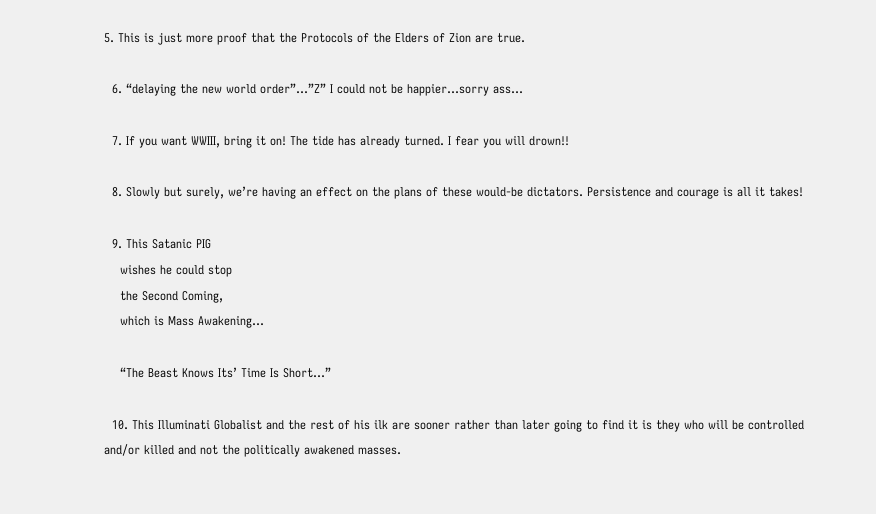5. This is just more proof that the Protocols of the Elders of Zion are true.

  6. “delaying the new world order”…”Z” I could not be happier…sorry ass…

  7. If you want WWIII, bring it on! The tide has already turned. I fear you will drown!!

  8. Slowly but surely, we’re having an effect on the plans of these would-be dictators. Persistence and courage is all it takes!

  9. This Satanic PIG
    wishes he could stop
    the Second Coming,
    which is Mass Awakening…

    “The Beast Knows Its’ Time Is Short…”

  10. This Illuminati Globalist and the rest of his ilk are sooner rather than later going to find it is they who will be controlled and/or killed and not the politically awakened masses.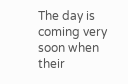The day is coming very soon when their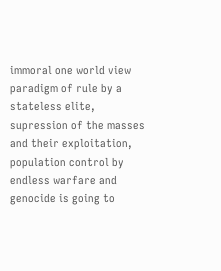immoral one world view paradigm of rule by a stateless elite, supression of the masses and their exploitation, population control by endless warfare and genocide is going to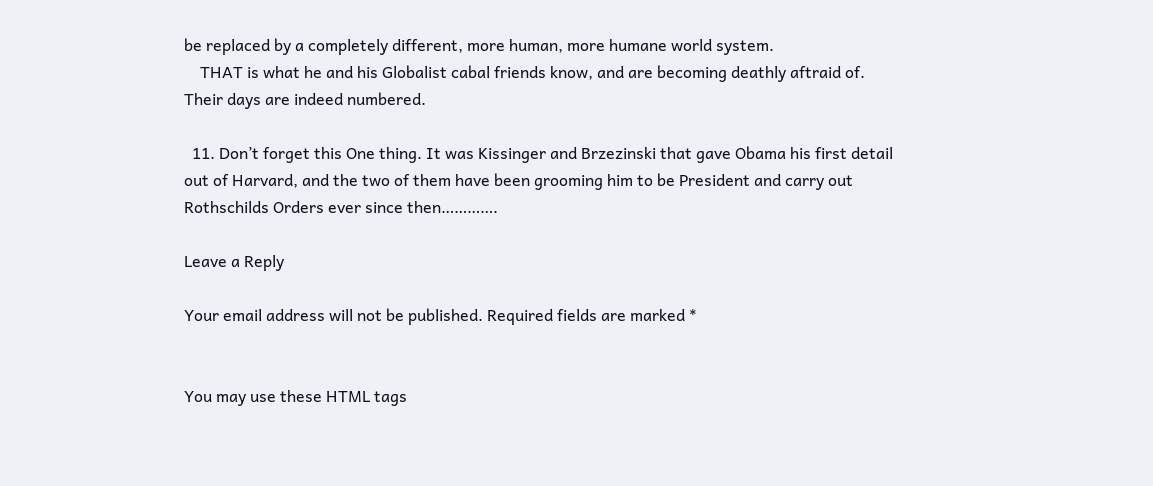be replaced by a completely different, more human, more humane world system.
    THAT is what he and his Globalist cabal friends know, and are becoming deathly aftraid of. Their days are indeed numbered.

  11. Don’t forget this One thing. It was Kissinger and Brzezinski that gave Obama his first detail out of Harvard, and the two of them have been grooming him to be President and carry out Rothschilds Orders ever since then………….

Leave a Reply

Your email address will not be published. Required fields are marked *


You may use these HTML tags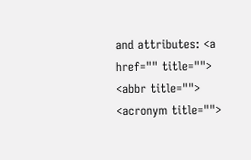and attributes: <a href="" title=""> <abbr title=""> <acronym title="">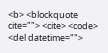<b> <blockquote cite=""> <cite> <code> <del datetime="">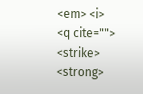<em> <i> <q cite=""> <strike> <strong>